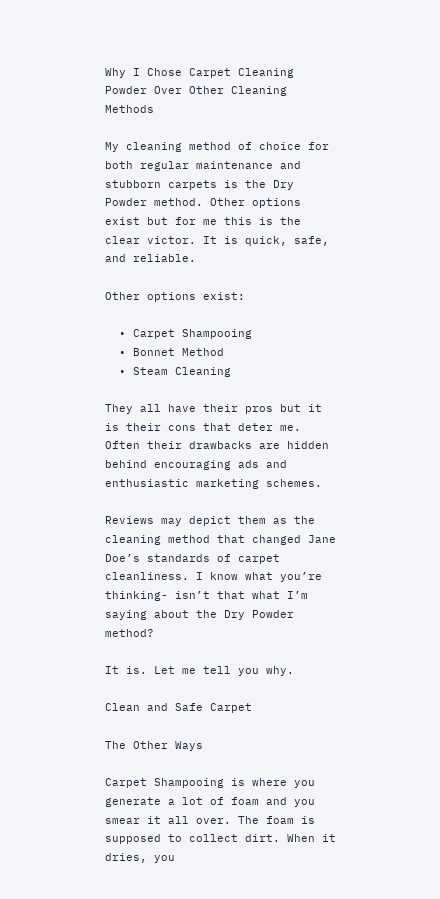Why I Chose Carpet Cleaning Powder Over Other Cleaning Methods

My cleaning method of choice for both regular maintenance and stubborn carpets is the Dry Powder method. Other options exist but for me this is the clear victor. It is quick, safe, and reliable.

Other options exist:

  • Carpet Shampooing
  • Bonnet Method
  • Steam Cleaning

They all have their pros but it is their cons that deter me. Often their drawbacks are hidden behind encouraging ads and enthusiastic marketing schemes.

Reviews may depict them as the cleaning method that changed Jane Doe’s standards of carpet cleanliness. I know what you’re thinking- isn’t that what I’m saying about the Dry Powder method?

It is. Let me tell you why.

Clean and Safe Carpet

The Other Ways

Carpet Shampooing is where you generate a lot of foam and you smear it all over. The foam is supposed to collect dirt. When it dries, you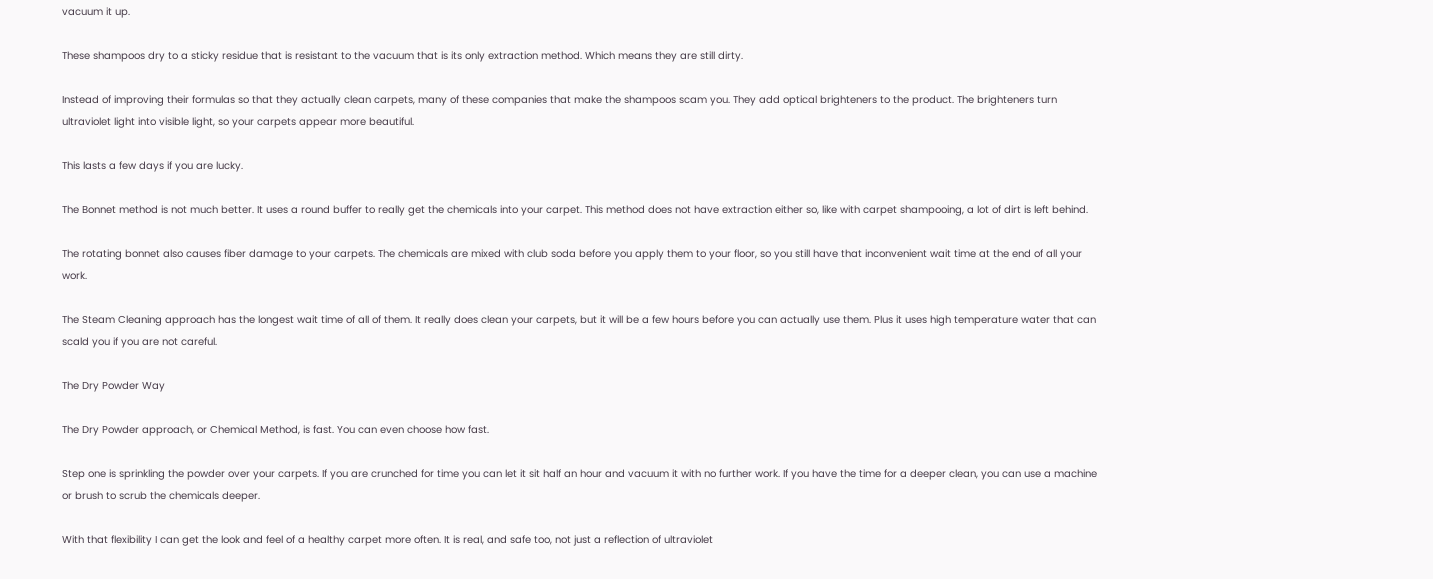vacuum it up.

These shampoos dry to a sticky residue that is resistant to the vacuum that is its only extraction method. Which means they are still dirty.

Instead of improving their formulas so that they actually clean carpets, many of these companies that make the shampoos scam you. They add optical brighteners to the product. The brighteners turn ultraviolet light into visible light, so your carpets appear more beautiful.

This lasts a few days if you are lucky.

The Bonnet method is not much better. It uses a round buffer to really get the chemicals into your carpet. This method does not have extraction either so, like with carpet shampooing, a lot of dirt is left behind.

The rotating bonnet also causes fiber damage to your carpets. The chemicals are mixed with club soda before you apply them to your floor, so you still have that inconvenient wait time at the end of all your work.

The Steam Cleaning approach has the longest wait time of all of them. It really does clean your carpets, but it will be a few hours before you can actually use them. Plus it uses high temperature water that can scald you if you are not careful.

The Dry Powder Way

The Dry Powder approach, or Chemical Method, is fast. You can even choose how fast.

Step one is sprinkling the powder over your carpets. If you are crunched for time you can let it sit half an hour and vacuum it with no further work. If you have the time for a deeper clean, you can use a machine or brush to scrub the chemicals deeper.

With that flexibility I can get the look and feel of a healthy carpet more often. It is real, and safe too, not just a reflection of ultraviolet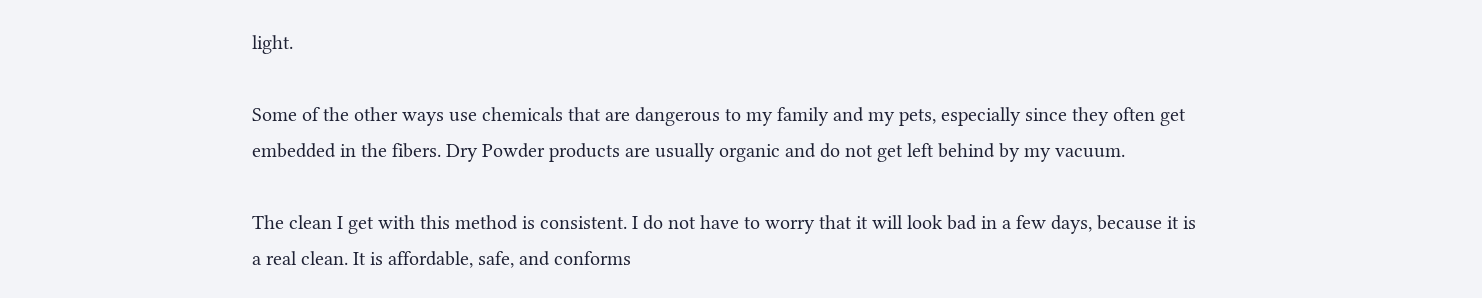light.

Some of the other ways use chemicals that are dangerous to my family and my pets, especially since they often get embedded in the fibers. Dry Powder products are usually organic and do not get left behind by my vacuum.

The clean I get with this method is consistent. I do not have to worry that it will look bad in a few days, because it is a real clean. It is affordable, safe, and conforms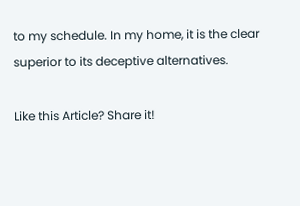to my schedule. In my home, it is the clear superior to its deceptive alternatives.

Like this Article? Share it!